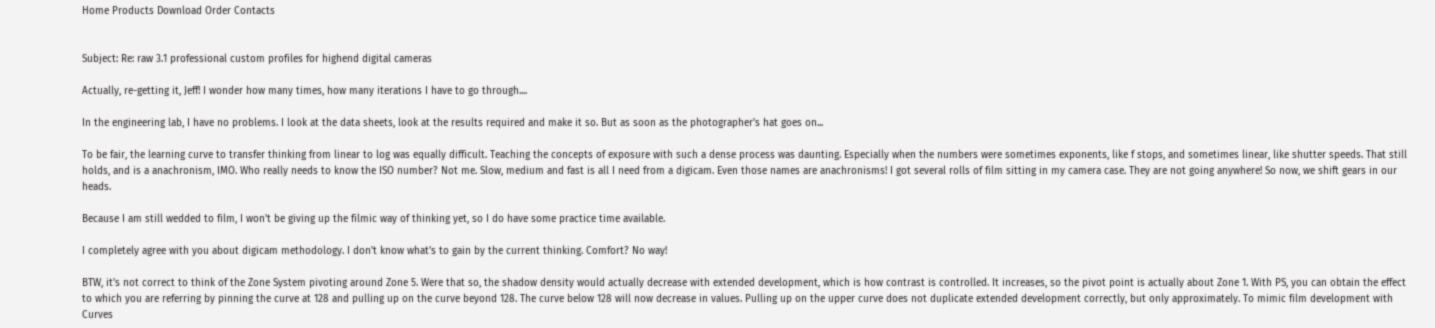Home Products Download Order Contacts


Subject: Re: raw 3.1 professional custom profiles for highend digital cameras

Actually, re-getting it, Jeff! I wonder how many times, how many iterations I have to go through....

In the engineering lab, I have no problems. I look at the data sheets, look at the results required and make it so. But as soon as the photographer's hat goes on...

To be fair, the learning curve to transfer thinking from linear to log was equally difficult. Teaching the concepts of exposure with such a dense process was daunting. Especially when the numbers were sometimes exponents, like f stops, and sometimes linear, like shutter speeds. That still holds, and is a anachronism, IMO. Who really needs to know the ISO number? Not me. Slow, medium and fast is all I need from a digicam. Even those names are anachronisms! I got several rolls of film sitting in my camera case. They are not going anywhere! So now, we shift gears in our heads.

Because I am still wedded to film, I won't be giving up the filmic way of thinking yet, so I do have some practice time available.

I completely agree with you about digicam methodology. I don't know what's to gain by the current thinking. Comfort? No way!

BTW, it's not correct to think of the Zone System pivoting around Zone 5. Were that so, the shadow density would actually decrease with extended development, which is how contrast is controlled. It increases, so the pivot point is actually about Zone 1. With PS, you can obtain the effect to which you are referring by pinning the curve at 128 and pulling up on the curve beyond 128. The curve below 128 will now decrease in values. Pulling up on the upper curve does not duplicate extended development correctly, but only approximately. To mimic film development with Curves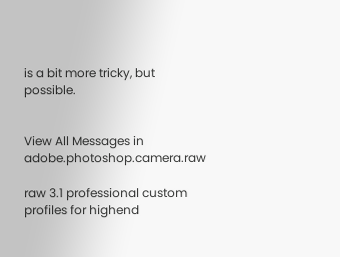is a bit more tricky, but possible.


View All Messages in adobe.photoshop.camera.raw

raw 3.1 professional custom profiles for highend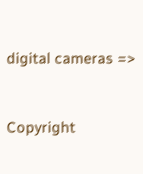digital cameras =>


Copyright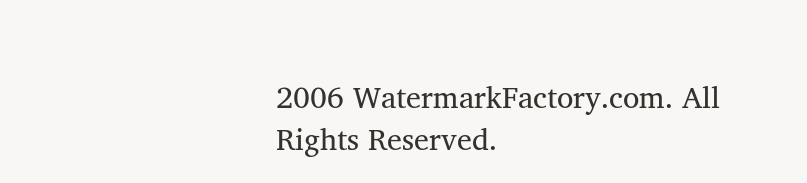2006 WatermarkFactory.com. All Rights Reserved.